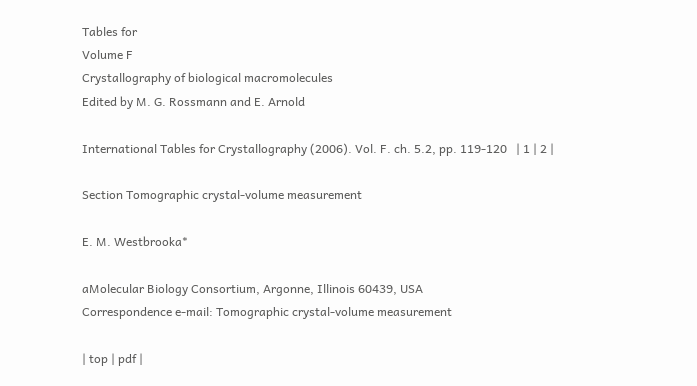Tables for
Volume F
Crystallography of biological macromolecules
Edited by M. G. Rossmann and E. Arnold

International Tables for Crystallography (2006). Vol. F. ch. 5.2, pp. 119-120   | 1 | 2 |

Section Tomographic crystal-volume measurement

E. M. Westbrooka*

aMolecular Biology Consortium, Argonne, Illinois 60439, USA
Correspondence e-mail: Tomographic crystal-volume measurement

| top | pdf |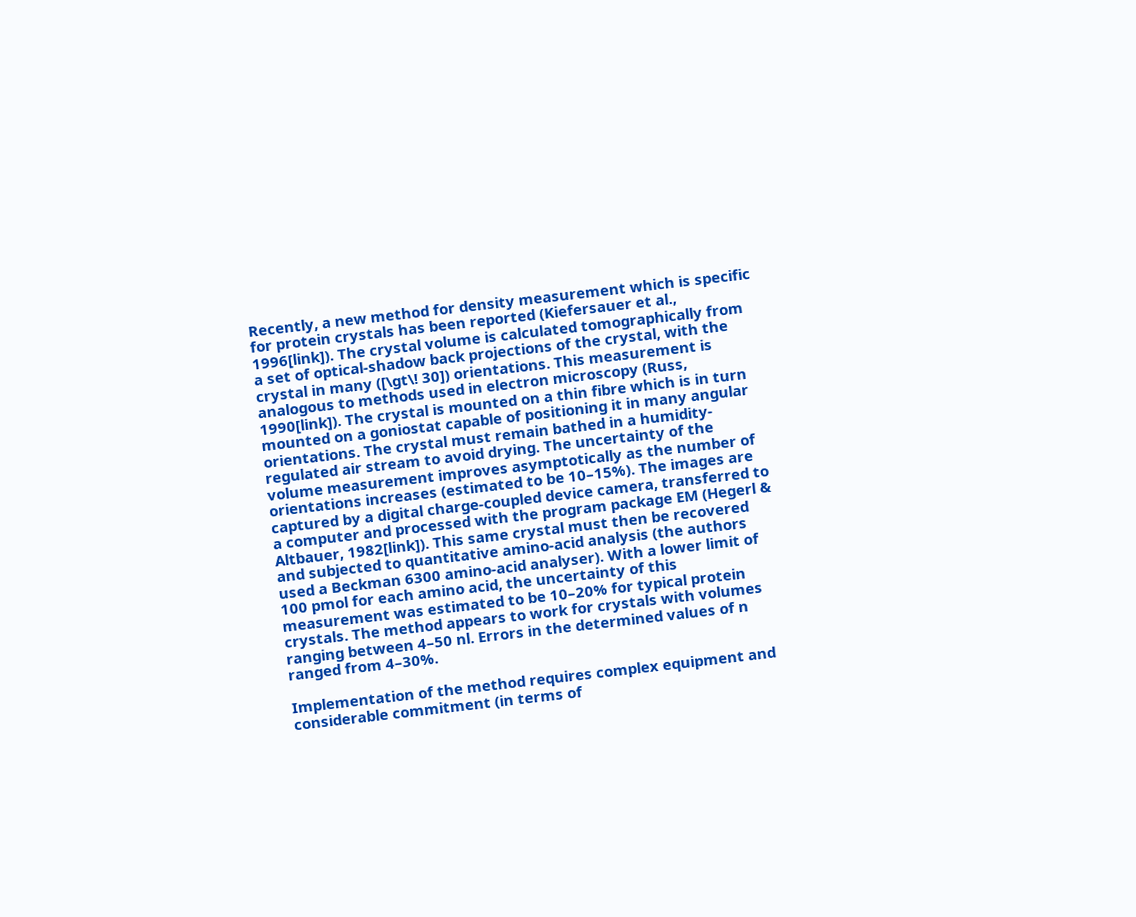Recently, a new method for density measurement which is specific for protein crystals has been reported (Kiefersauer et al., 1996[link]). The crystal volume is calculated tomographically from a set of optical-shadow back projections of the crystal, with the crystal in many ([\gt\! 30]) orientations. This measurement is analogous to methods used in electron microscopy (Russ, 1990[link]). The crystal is mounted on a thin fibre which is in turn mounted on a goniostat capable of positioning it in many angular orientations. The crystal must remain bathed in a humidity-regulated air stream to avoid drying. The uncertainty of the volume measurement improves asymptotically as the number of orientations increases (estimated to be 10–15%). The images are captured by a digital charge-coupled device camera, transferred to a computer and processed with the program package EM (Hegerl & Altbauer, 1982[link]). This same crystal must then be recovered and subjected to quantitative amino-acid analysis (the authors used a Beckman 6300 amino-acid analyser). With a lower limit of 100 pmol for each amino acid, the uncertainty of this measurement was estimated to be 10–20% for typical protein crystals. The method appears to work for crystals with volumes ranging between 4–50 nl. Errors in the determined values of n ranged from 4–30%.

Implementation of the method requires complex equipment and considerable commitment (in terms of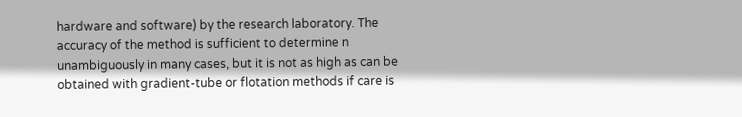hardware and software) by the research laboratory. The accuracy of the method is sufficient to determine n unambiguously in many cases, but it is not as high as can be obtained with gradient-tube or flotation methods if care is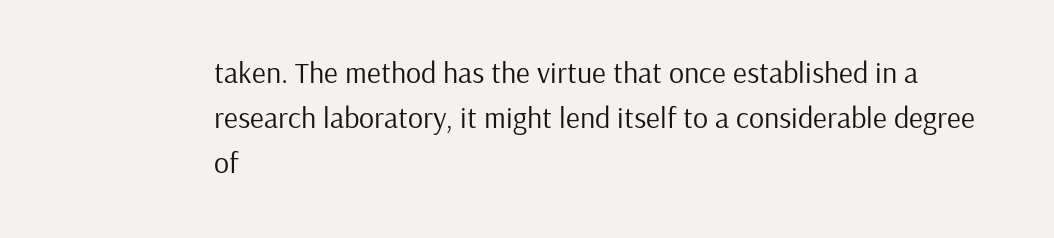taken. The method has the virtue that once established in a research laboratory, it might lend itself to a considerable degree of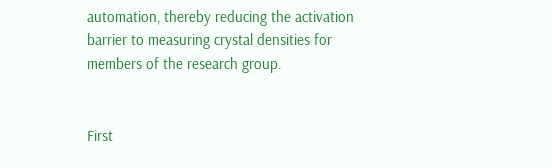automation, thereby reducing the activation barrier to measuring crystal densities for members of the research group.


First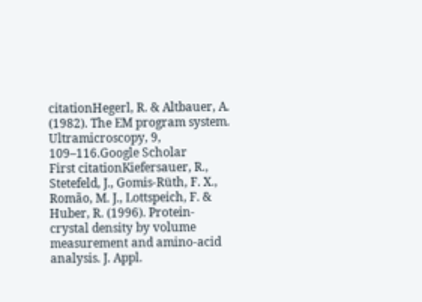citationHegerl, R. & Altbauer, A. (1982). The EM program system. Ultramicroscopy, 9, 109–116.Google Scholar
First citationKiefersauer, R., Stetefeld, J., Gomis-Rüth, F. X., Romão, M. J., Lottspeich, F. & Huber, R. (1996). Protein-crystal density by volume measurement and amino-acid analysis. J. Appl.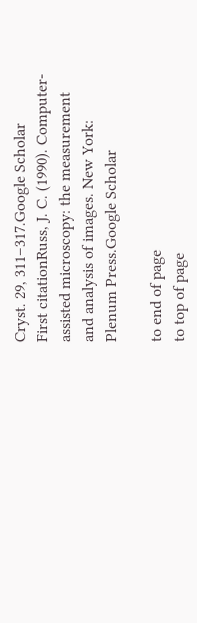Cryst. 29, 311–317.Google Scholar
First citationRuss, J. C. (1990). Computer-assisted microscopy: the measurement and analysis of images. New York: Plenum Press.Google Scholar

to end of page
to top of page